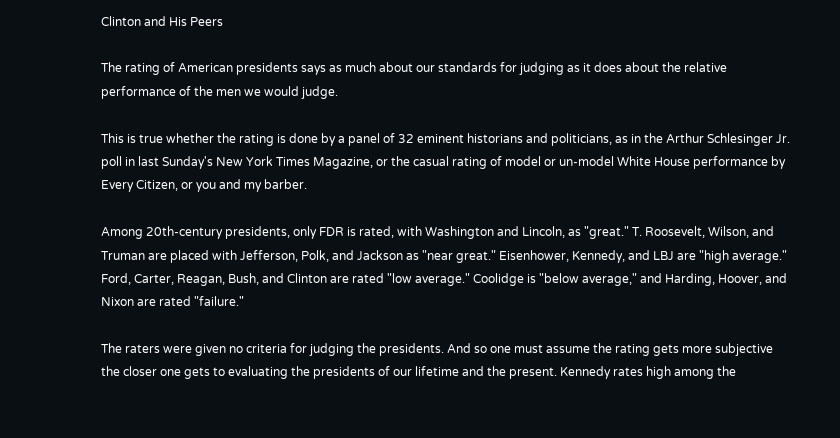Clinton and His Peers

The rating of American presidents says as much about our standards for judging as it does about the relative performance of the men we would judge.

This is true whether the rating is done by a panel of 32 eminent historians and politicians, as in the Arthur Schlesinger Jr. poll in last Sunday's New York Times Magazine, or the casual rating of model or un-model White House performance by Every Citizen, or you and my barber.

Among 20th-century presidents, only FDR is rated, with Washington and Lincoln, as "great." T. Roosevelt, Wilson, and Truman are placed with Jefferson, Polk, and Jackson as "near great." Eisenhower, Kennedy, and LBJ are "high average." Ford, Carter, Reagan, Bush, and Clinton are rated "low average." Coolidge is "below average," and Harding, Hoover, and Nixon are rated "failure."

The raters were given no criteria for judging the presidents. And so one must assume the rating gets more subjective the closer one gets to evaluating the presidents of our lifetime and the present. Kennedy rates high among the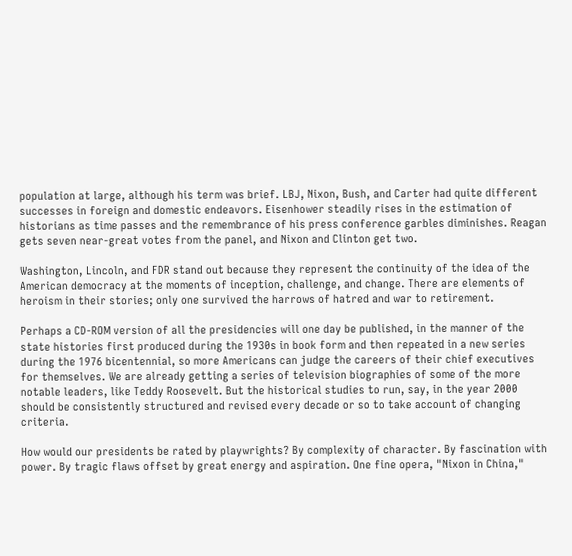population at large, although his term was brief. LBJ, Nixon, Bush, and Carter had quite different successes in foreign and domestic endeavors. Eisenhower steadily rises in the estimation of historians as time passes and the remembrance of his press conference garbles diminishes. Reagan gets seven near-great votes from the panel, and Nixon and Clinton get two.

Washington, Lincoln, and FDR stand out because they represent the continuity of the idea of the American democracy at the moments of inception, challenge, and change. There are elements of heroism in their stories; only one survived the harrows of hatred and war to retirement.

Perhaps a CD-ROM version of all the presidencies will one day be published, in the manner of the state histories first produced during the 1930s in book form and then repeated in a new series during the 1976 bicentennial, so more Americans can judge the careers of their chief executives for themselves. We are already getting a series of television biographies of some of the more notable leaders, like Teddy Roosevelt. But the historical studies to run, say, in the year 2000 should be consistently structured and revised every decade or so to take account of changing criteria.

How would our presidents be rated by playwrights? By complexity of character. By fascination with power. By tragic flaws offset by great energy and aspiration. One fine opera, "Nixon in China,"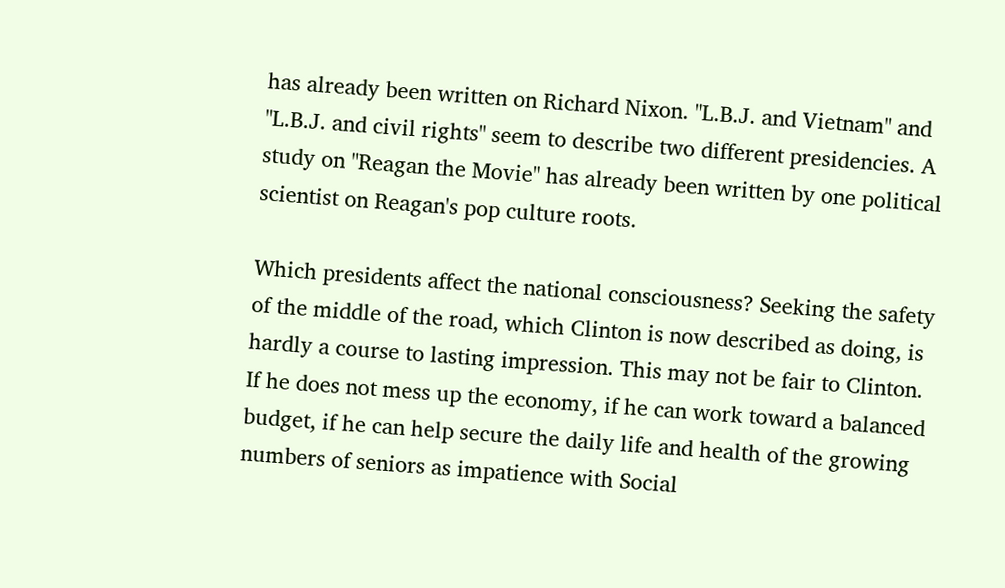has already been written on Richard Nixon. "L.B.J. and Vietnam" and "L.B.J. and civil rights" seem to describe two different presidencies. A study on "Reagan the Movie" has already been written by one political scientist on Reagan's pop culture roots.

Which presidents affect the national consciousness? Seeking the safety of the middle of the road, which Clinton is now described as doing, is hardly a course to lasting impression. This may not be fair to Clinton. If he does not mess up the economy, if he can work toward a balanced budget, if he can help secure the daily life and health of the growing numbers of seniors as impatience with Social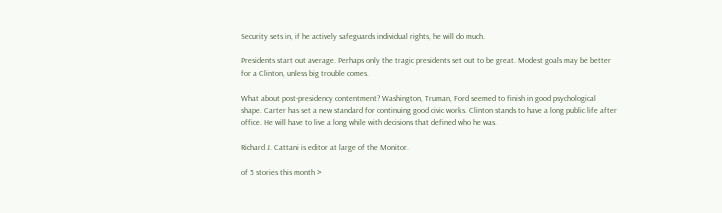Security sets in, if he actively safeguards individual rights, he will do much.

Presidents start out average. Perhaps only the tragic presidents set out to be great. Modest goals may be better for a Clinton, unless big trouble comes.

What about post-presidency contentment? Washington, Truman, Ford seemed to finish in good psychological shape. Carter has set a new standard for continuing good civic works. Clinton stands to have a long public life after office. He will have to live a long while with decisions that defined who he was.

Richard J. Cattani is editor at large of the Monitor.

of 5 stories this month >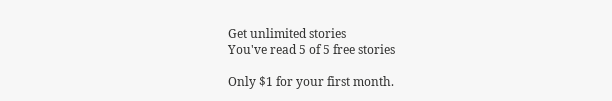Get unlimited stories
You've read 5 of 5 free stories

Only $1 for your first month.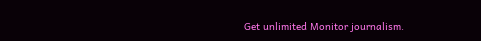Get unlimited Monitor journalism.